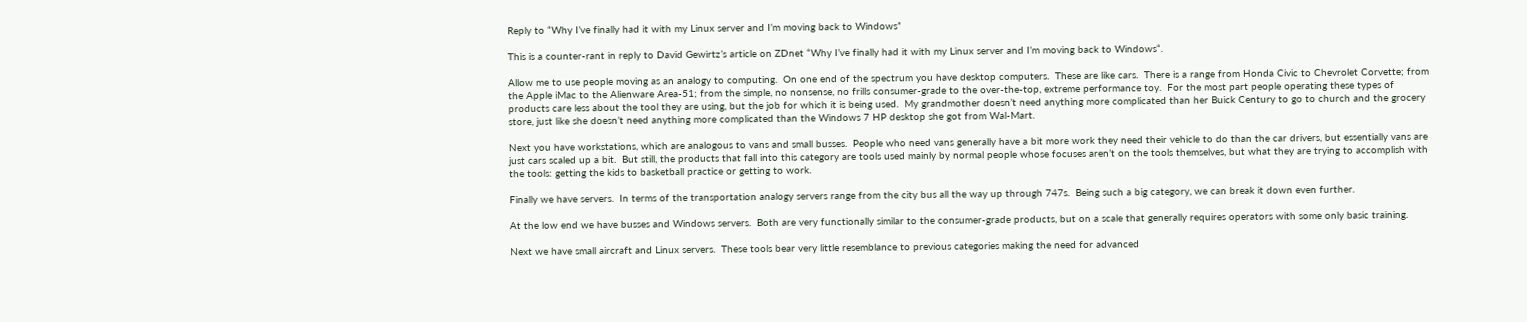Reply to “Why I’ve finally had it with my Linux server and I’m moving back to Windows”

This is a counter-rant in reply to David Gewirtz’s article on ZDnet “Why I’ve finally had it with my Linux server and I’m moving back to Windows“.

Allow me to use people moving as an analogy to computing.  On one end of the spectrum you have desktop computers.  These are like cars.  There is a range from Honda Civic to Chevrolet Corvette; from the Apple iMac to the Alienware Area-51; from the simple, no nonsense, no frills consumer-grade to the over-the-top, extreme performance toy.  For the most part people operating these types of products care less about the tool they are using, but the job for which it is being used.  My grandmother doesn’t need anything more complicated than her Buick Century to go to church and the grocery store, just like she doesn’t need anything more complicated than the Windows 7 HP desktop she got from Wal-Mart.

Next you have workstations, which are analogous to vans and small busses.  People who need vans generally have a bit more work they need their vehicle to do than the car drivers, but essentially vans are just cars scaled up a bit.  But still, the products that fall into this category are tools used mainly by normal people whose focuses aren’t on the tools themselves, but what they are trying to accomplish with the tools: getting the kids to basketball practice or getting to work.

Finally we have servers.  In terms of the transportation analogy servers range from the city bus all the way up through 747s.  Being such a big category, we can break it down even further.

At the low end we have busses and Windows servers.  Both are very functionally similar to the consumer-grade products, but on a scale that generally requires operators with some only basic training.

Next we have small aircraft and Linux servers.  These tools bear very little resemblance to previous categories making the need for advanced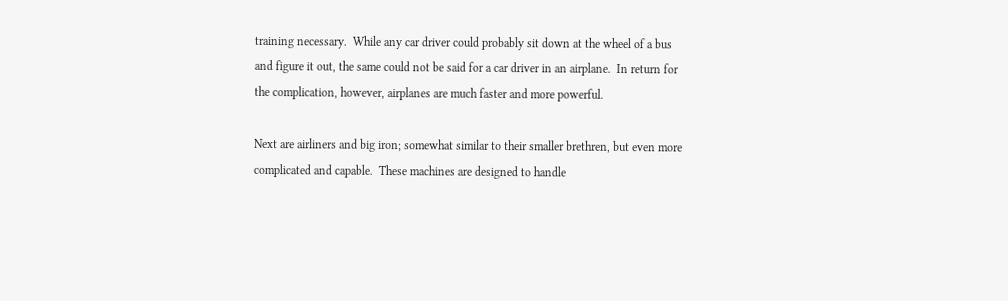training necessary.  While any car driver could probably sit down at the wheel of a bus and figure it out, the same could not be said for a car driver in an airplane.  In return for the complication, however, airplanes are much faster and more powerful.

Next are airliners and big iron; somewhat similar to their smaller brethren, but even more complicated and capable.  These machines are designed to handle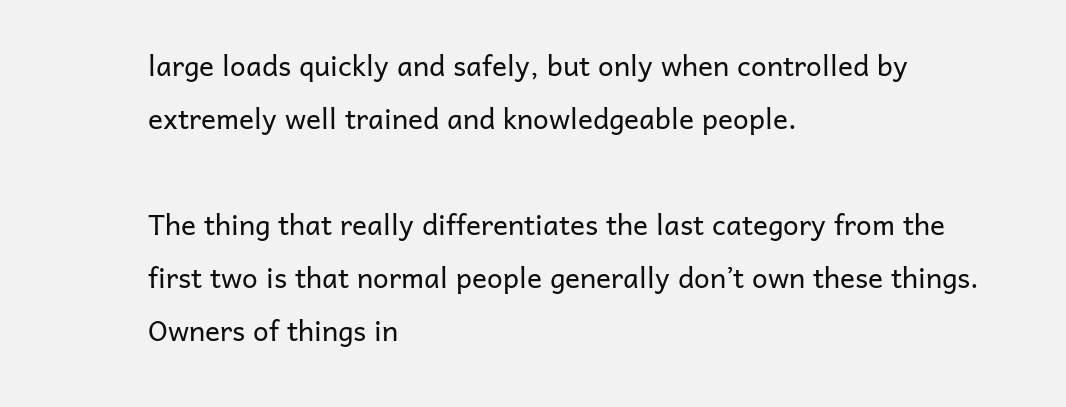large loads quickly and safely, but only when controlled by extremely well trained and knowledgeable people.

The thing that really differentiates the last category from the first two is that normal people generally don’t own these things.  Owners of things in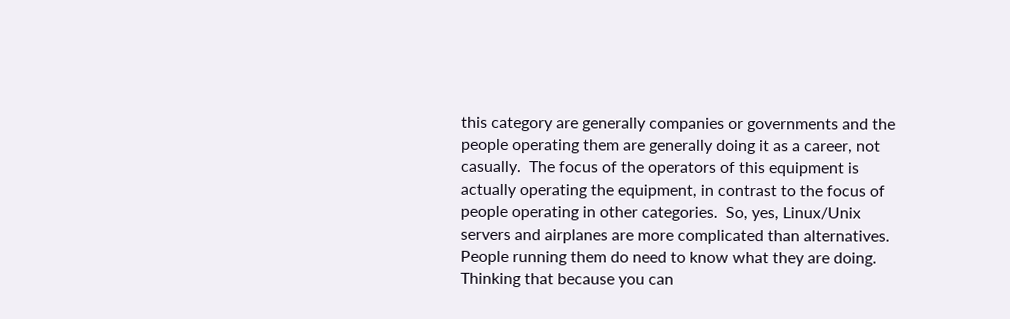this category are generally companies or governments and the people operating them are generally doing it as a career, not casually.  The focus of the operators of this equipment is actually operating the equipment, in contrast to the focus of people operating in other categories.  So, yes, Linux/Unix servers and airplanes are more complicated than alternatives.  People running them do need to know what they are doing.  Thinking that because you can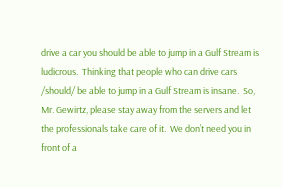drive a car you should be able to jump in a Gulf Stream is ludicrous.  Thinking that people who can drive cars /should/ be able to jump in a Gulf Stream is insane.  So, Mr. Gewirtz, please stay away from the servers and let the professionals take care of it.  We don’t need you in front of a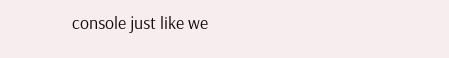console just like we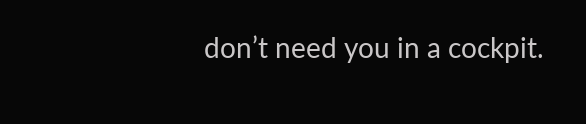don’t need you in a cockpit.